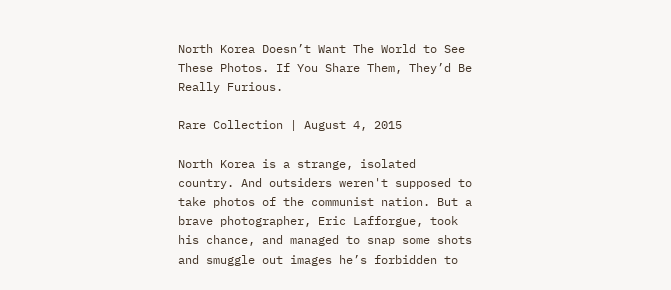North Korea Doesn’t Want The World to See These Photos. If You Share Them, They’d Be Really Furious.

Rare Collection | August 4, 2015

North Korea is a strange, isolated country. And outsiders weren't supposed to take photos of the communist nation. But a brave photographer, Eric Lafforgue, took his chance, and managed to snap some shots and smuggle out images he’s forbidden to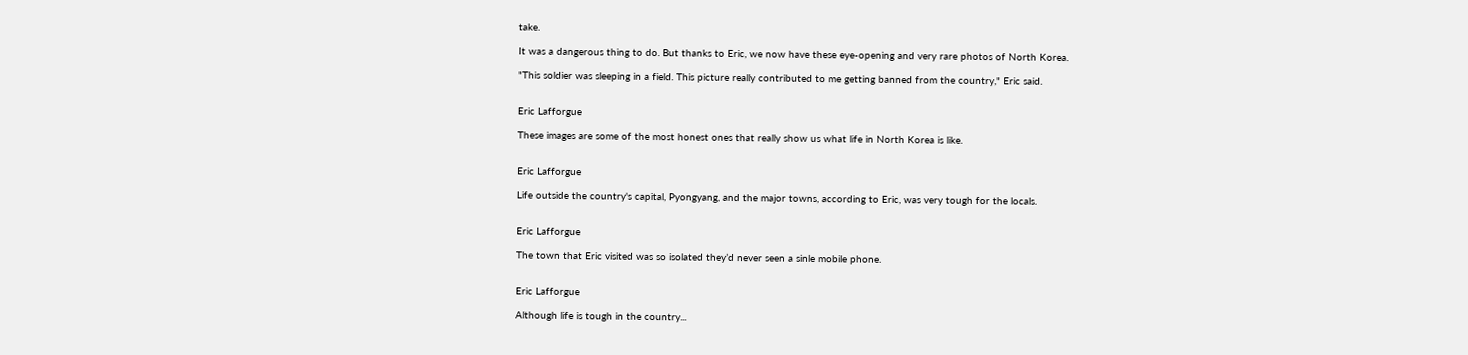take.

It was a dangerous thing to do. But thanks to Eric, we now have these eye-opening and very rare photos of North Korea.

"This soldier was sleeping in a field. This picture really contributed to me getting banned from the country," Eric said.


Eric Lafforgue

These images are some of the most honest ones that really show us what life in North Korea is like.


Eric Lafforgue

Life outside the country's capital, Pyongyang, and the major towns, according to Eric, was very tough for the locals.


Eric Lafforgue

The town that Eric visited was so isolated they’d never seen a sinle mobile phone.


Eric Lafforgue

Although life is tough in the country...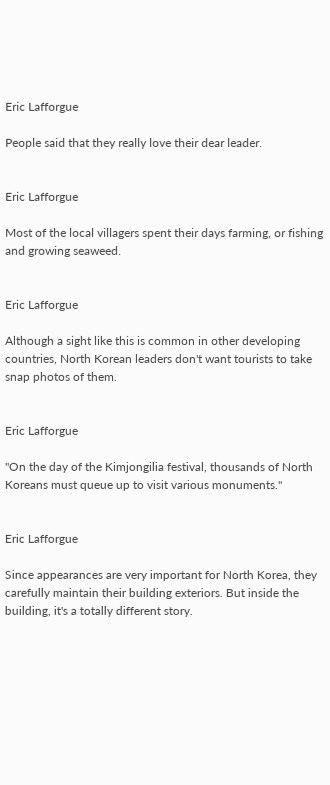Eric Lafforgue

People said that they really love their dear leader.


Eric Lafforgue

Most of the local villagers spent their days farming, or fishing and growing seaweed.


Eric Lafforgue

Although a sight like this is common in other developing countries, North Korean leaders don't want tourists to take snap photos of them.


Eric Lafforgue

"On the day of the Kimjongilia festival, thousands of North Koreans must queue up to visit various monuments."


Eric Lafforgue

Since appearances are very important for North Korea, they carefully maintain their building exteriors. But inside the building, it's a totally different story.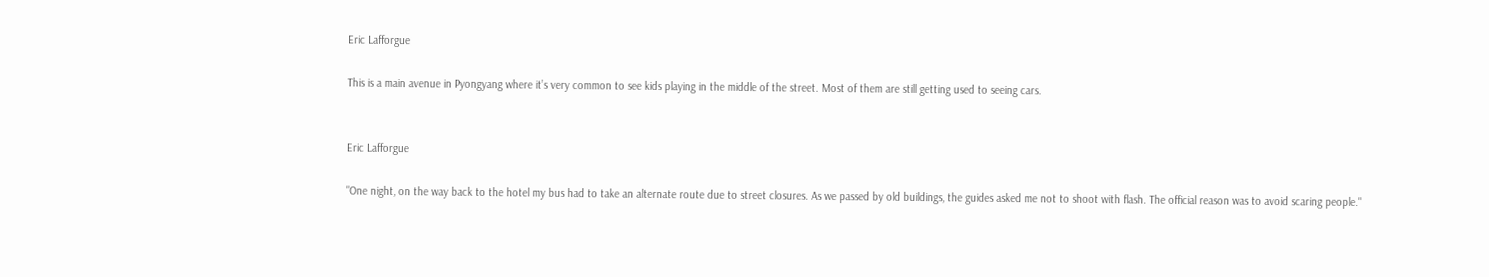Eric Lafforgue

This is a main avenue in Pyongyang where it’s very common to see kids playing in the middle of the street. Most of them are still getting used to seeing cars.


Eric Lafforgue

"One night, on the way back to the hotel my bus had to take an alternate route due to street closures. As we passed by old buildings, the guides asked me not to shoot with flash. The official reason was to avoid scaring people."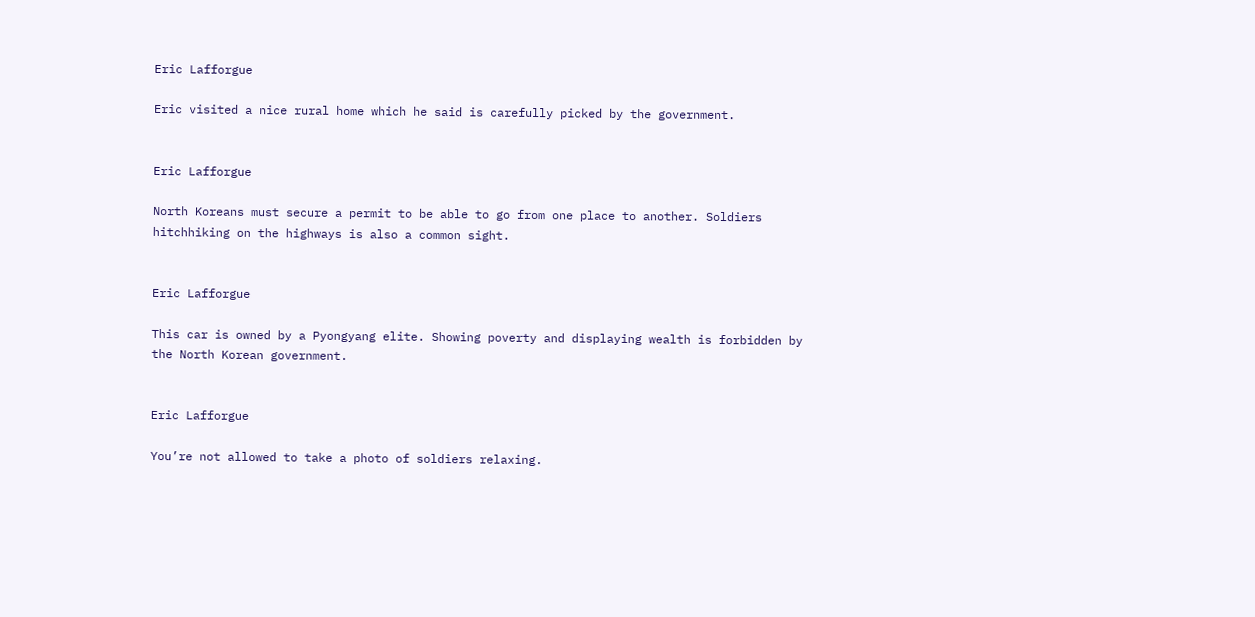Eric Lafforgue

Eric visited a nice rural home which he said is carefully picked by the government.


Eric Lafforgue

North Koreans must secure a permit to be able to go from one place to another. Soldiers hitchhiking on the highways is also a common sight.


Eric Lafforgue

This car is owned by a Pyongyang elite. Showing poverty and displaying wealth is forbidden by the North Korean government.


Eric Lafforgue

You’re not allowed to take a photo of soldiers relaxing.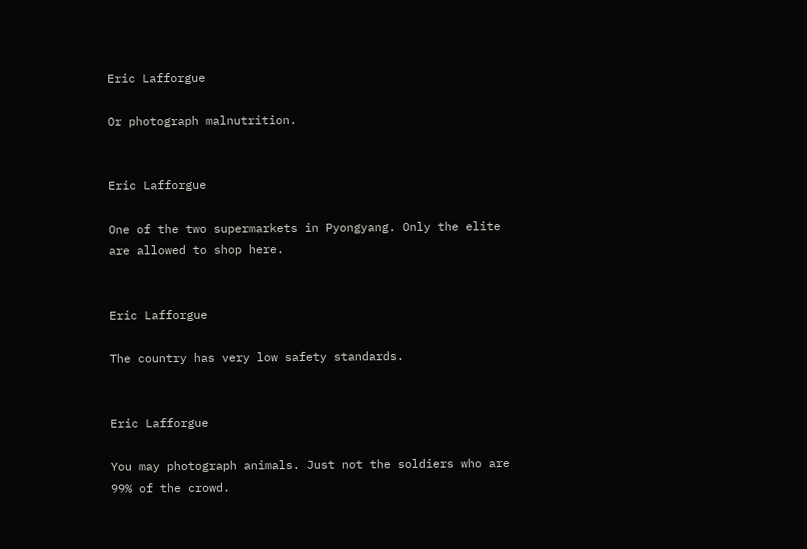Eric Lafforgue

Or photograph malnutrition.


Eric Lafforgue

One of the two supermarkets in Pyongyang. Only the elite are allowed to shop here.


Eric Lafforgue

The country has very low safety standards.


Eric Lafforgue

You may photograph animals. Just not the soldiers who are 99% of the crowd.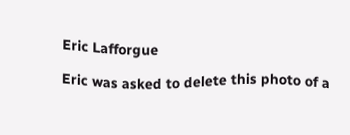Eric Lafforgue

Eric was asked to delete this photo of a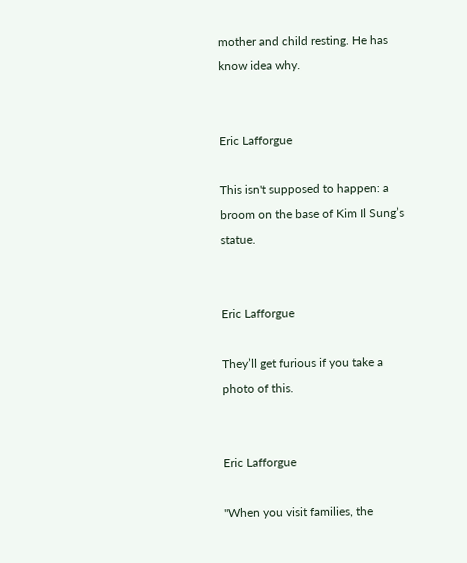mother and child resting. He has know idea why.


Eric Lafforgue

This isn't supposed to happen: a broom on the base of Kim Il Sung’s statue.


Eric Lafforgue

They’ll get furious if you take a photo of this.


Eric Lafforgue

"When you visit families, the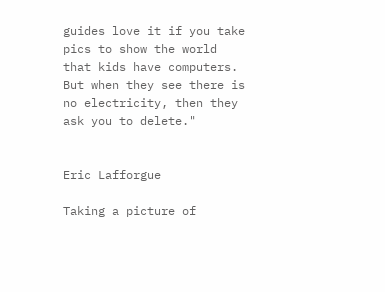guides love it if you take pics to show the world that kids have computers. But when they see there is no electricity, then they ask you to delete."


Eric Lafforgue

Taking a picture of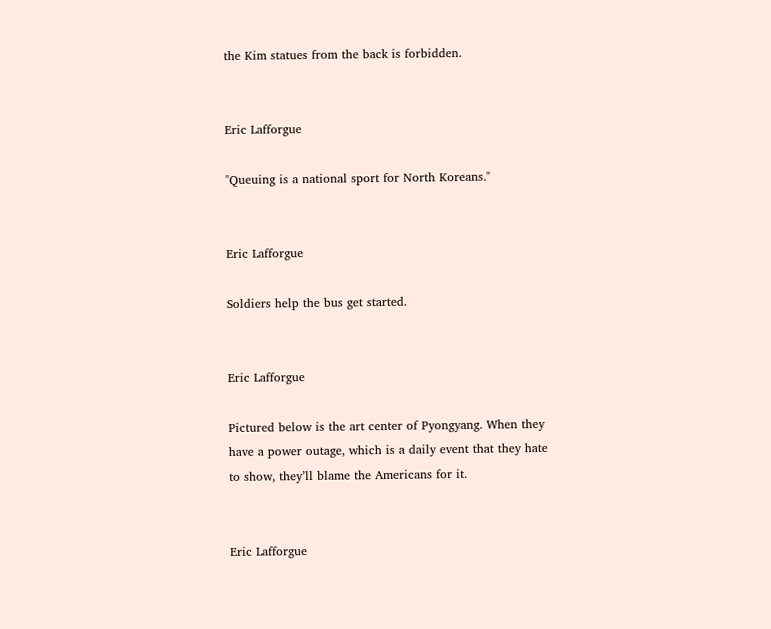the Kim statues from the back is forbidden.


Eric Lafforgue

"Queuing is a national sport for North Koreans."


Eric Lafforgue

Soldiers help the bus get started.


Eric Lafforgue

Pictured below is the art center of Pyongyang. When they have a power outage, which is a daily event that they hate to show, they’ll blame the Americans for it.


Eric Lafforgue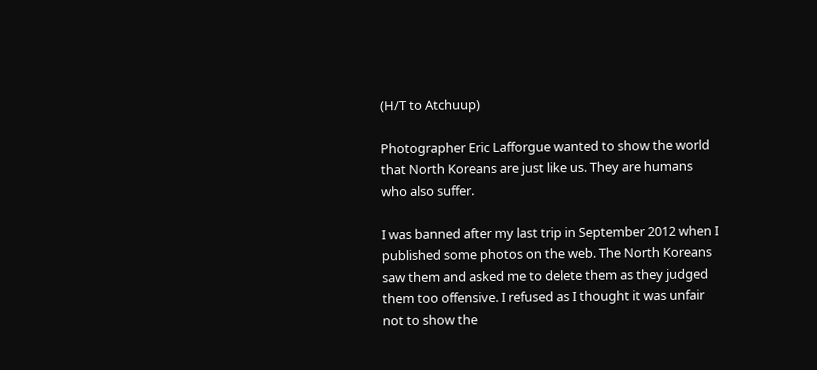(H/T to Atchuup)

Photographer Eric Lafforgue wanted to show the world that North Koreans are just like us. They are humans who also suffer.

I was banned after my last trip in September 2012 when I published some photos on the web. The North Koreans saw them and asked me to delete them as they judged them too offensive. I refused as I thought it was unfair not to show the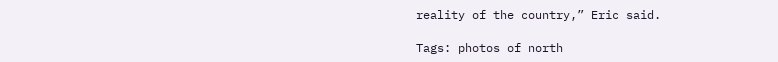reality of the country,” Eric said.

Tags: photos of north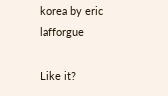korea by eric lafforgue

Like it?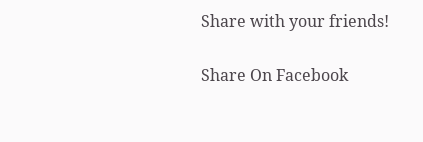Share with your friends!

Share On Facebook